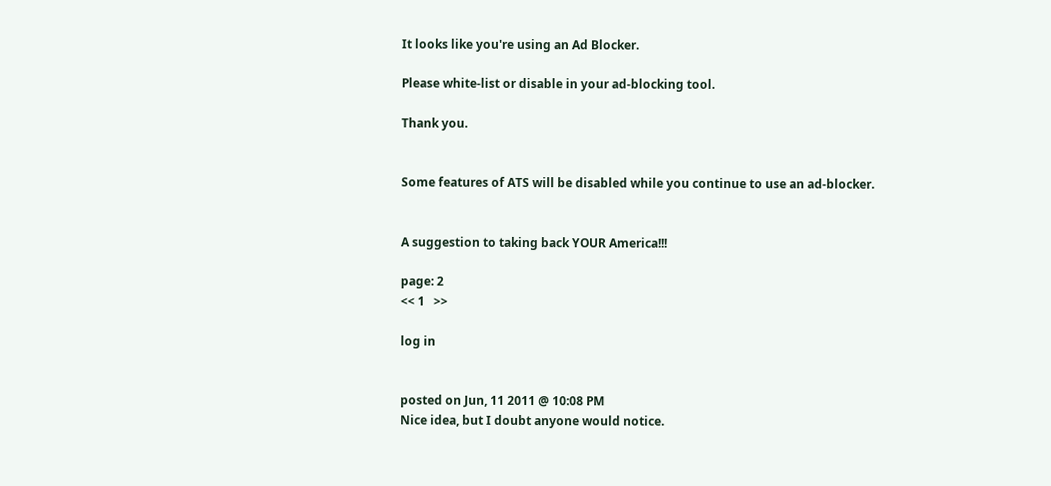It looks like you're using an Ad Blocker.

Please white-list or disable in your ad-blocking tool.

Thank you.


Some features of ATS will be disabled while you continue to use an ad-blocker.


A suggestion to taking back YOUR America!!!

page: 2
<< 1   >>

log in


posted on Jun, 11 2011 @ 10:08 PM
Nice idea, but I doubt anyone would notice.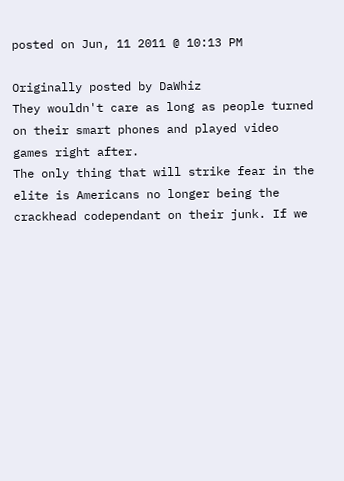posted on Jun, 11 2011 @ 10:13 PM

Originally posted by DaWhiz
They wouldn't care as long as people turned on their smart phones and played video games right after.
The only thing that will strike fear in the elite is Americans no longer being the crackhead codependant on their junk. If we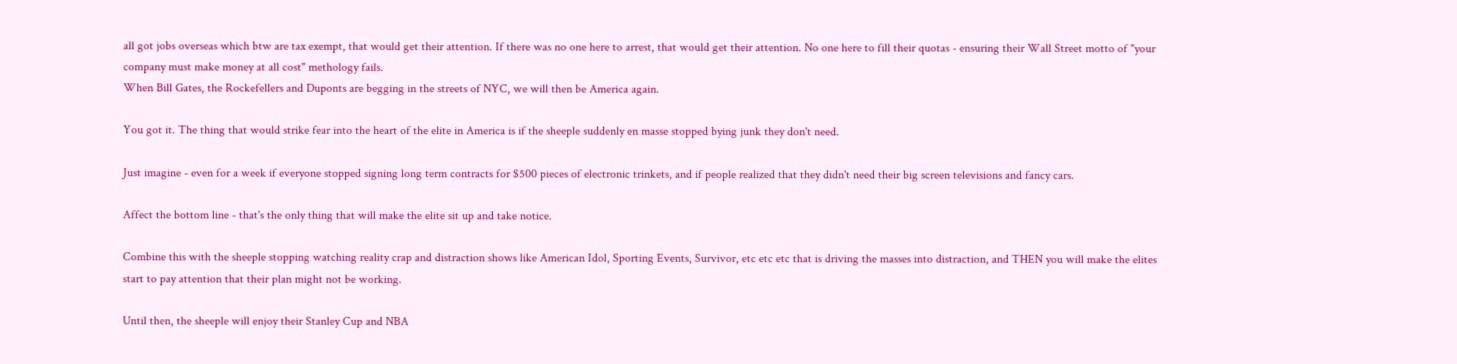all got jobs overseas which btw are tax exempt, that would get their attention. If there was no one here to arrest, that would get their attention. No one here to fill their quotas - ensuring their Wall Street motto of "your company must make money at all cost" methology fails.
When Bill Gates, the Rockefellers and Duponts are begging in the streets of NYC, we will then be America again.

You got it. The thing that would strike fear into the heart of the elite in America is if the sheeple suddenly en masse stopped bying junk they don't need.

Just imagine - even for a week if everyone stopped signing long term contracts for $500 pieces of electronic trinkets, and if people realized that they didn't need their big screen televisions and fancy cars.

Affect the bottom line - that's the only thing that will make the elite sit up and take notice.

Combine this with the sheeple stopping watching reality crap and distraction shows like American Idol, Sporting Events, Survivor, etc etc etc that is driving the masses into distraction, and THEN you will make the elites start to pay attention that their plan might not be working.

Until then, the sheeple will enjoy their Stanley Cup and NBA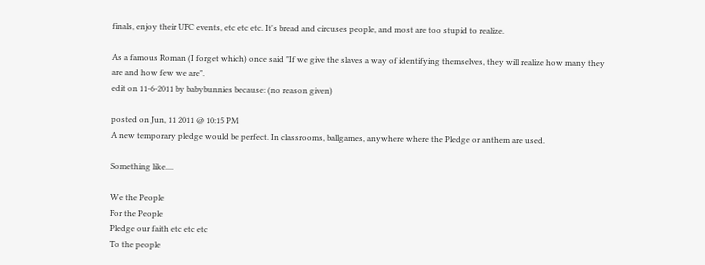finals, enjoy their UFC events, etc etc etc. It's bread and circuses people, and most are too stupid to realize.

As a famous Roman (I forget which) once said "If we give the slaves a way of identifying themselves, they will realize how many they are and how few we are".
edit on 11-6-2011 by babybunnies because: (no reason given)

posted on Jun, 11 2011 @ 10:15 PM
A new temporary pledge would be perfect. In classrooms, ballgames, anywhere where the Pledge or anthem are used.

Something like....

We the People
For the People
Pledge our faith etc etc etc
To the people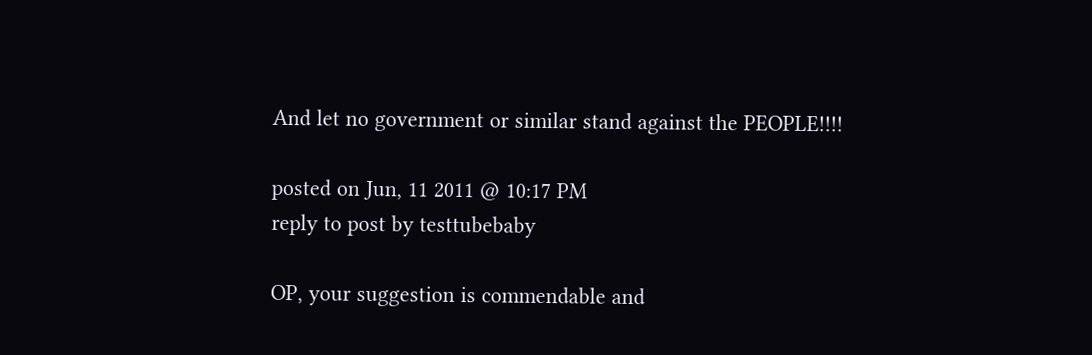And let no government or similar stand against the PEOPLE!!!!

posted on Jun, 11 2011 @ 10:17 PM
reply to post by testtubebaby

OP, your suggestion is commendable and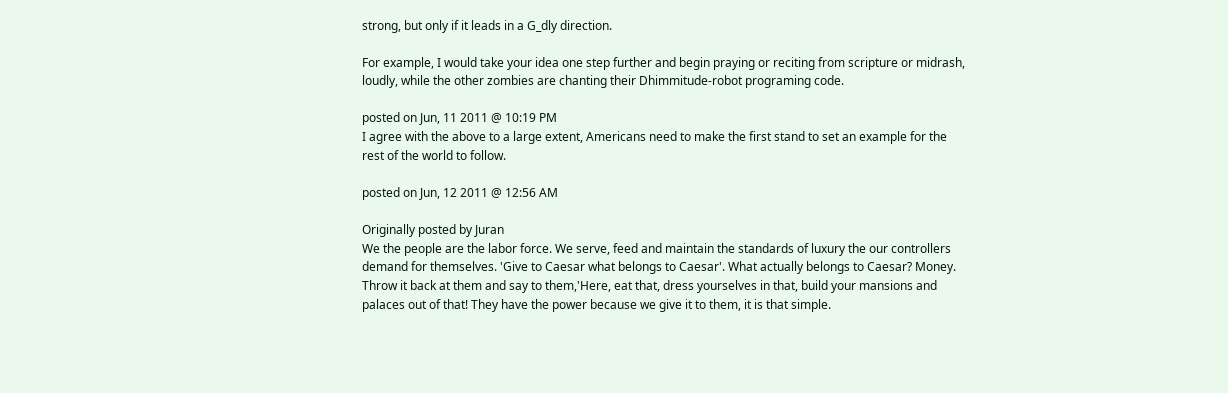strong, but only if it leads in a G_dly direction.

For example, I would take your idea one step further and begin praying or reciting from scripture or midrash, loudly, while the other zombies are chanting their Dhimmitude-robot programing code.

posted on Jun, 11 2011 @ 10:19 PM
I agree with the above to a large extent, Americans need to make the first stand to set an example for the rest of the world to follow.

posted on Jun, 12 2011 @ 12:56 AM

Originally posted by Juran
We the people are the labor force. We serve, feed and maintain the standards of luxury the our controllers demand for themselves. 'Give to Caesar what belongs to Caesar'. What actually belongs to Caesar? Money. Throw it back at them and say to them,'Here, eat that, dress yourselves in that, build your mansions and palaces out of that! They have the power because we give it to them, it is that simple.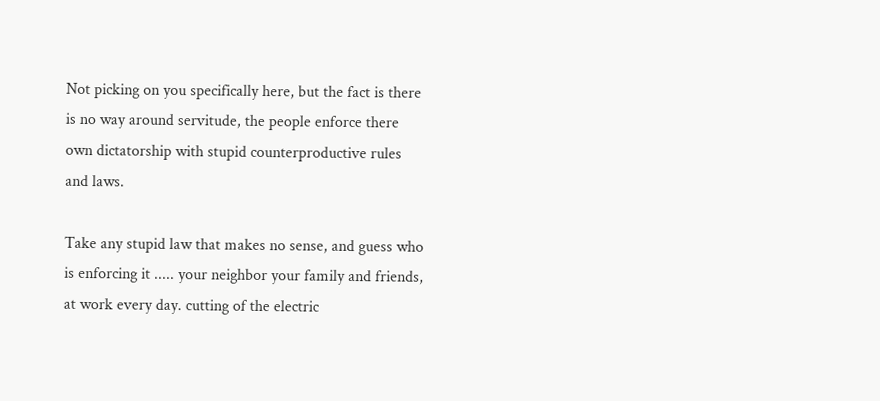Not picking on you specifically here, but the fact is there is no way around servitude, the people enforce there own dictatorship with stupid counterproductive rules and laws.

Take any stupid law that makes no sense, and guess who is enforcing it ..... your neighbor your family and friends, at work every day. cutting of the electric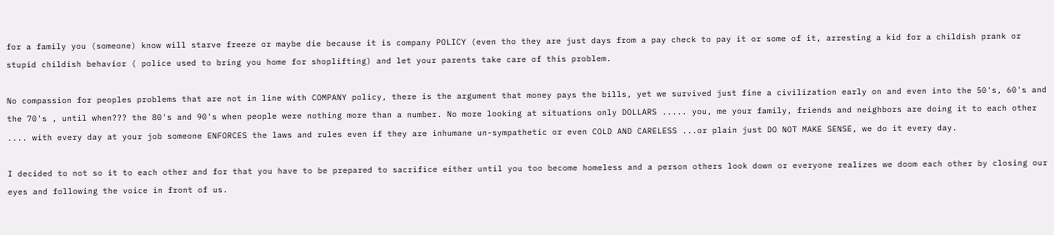for a family you (someone) know will starve freeze or maybe die because it is company POLICY (even tho they are just days from a pay check to pay it or some of it, arresting a kid for a childish prank or stupid childish behavior ( police used to bring you home for shoplifting) and let your parents take care of this problem.

No compassion for peoples problems that are not in line with COMPANY policy, there is the argument that money pays the bills, yet we survived just fine a civilization early on and even into the 50's, 60's and the 70's , until when??? the 80's and 90's when people were nothing more than a number. No more looking at situations only DOLLARS ..... you, me your family, friends and neighbors are doing it to each other .... with every day at your job someone ENFORCES the laws and rules even if they are inhumane un-sympathetic or even COLD AND CARELESS ...or plain just DO NOT MAKE SENSE, we do it every day.

I decided to not so it to each other and for that you have to be prepared to sacrifice either until you too become homeless and a person others look down or everyone realizes we doom each other by closing our eyes and following the voice in front of us.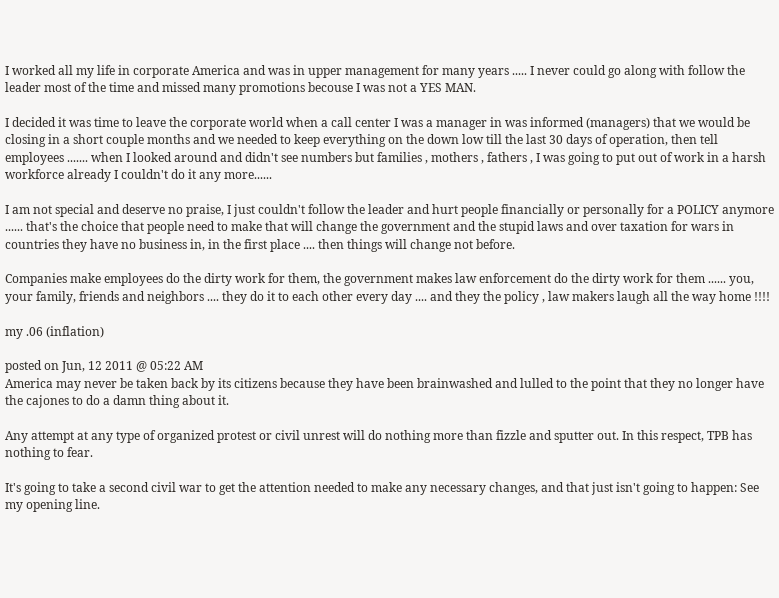I worked all my life in corporate America and was in upper management for many years ..... I never could go along with follow the leader most of the time and missed many promotions becouse I was not a YES MAN.

I decided it was time to leave the corporate world when a call center I was a manager in was informed (managers) that we would be closing in a short couple months and we needed to keep everything on the down low till the last 30 days of operation, then tell employees ....... when I looked around and didn't see numbers but families , mothers , fathers , I was going to put out of work in a harsh workforce already I couldn't do it any more......

I am not special and deserve no praise, I just couldn't follow the leader and hurt people financially or personally for a POLICY anymore ...... that's the choice that people need to make that will change the government and the stupid laws and over taxation for wars in countries they have no business in, in the first place .... then things will change not before.

Companies make employees do the dirty work for them, the government makes law enforcement do the dirty work for them ...... you, your family, friends and neighbors .... they do it to each other every day .... and they the policy , law makers laugh all the way home !!!!

my .06 (inflation)

posted on Jun, 12 2011 @ 05:22 AM
America may never be taken back by its citizens because they have been brainwashed and lulled to the point that they no longer have the cajones to do a damn thing about it.

Any attempt at any type of organized protest or civil unrest will do nothing more than fizzle and sputter out. In this respect, TPB has nothing to fear.

It's going to take a second civil war to get the attention needed to make any necessary changes, and that just isn't going to happen: See my opening line.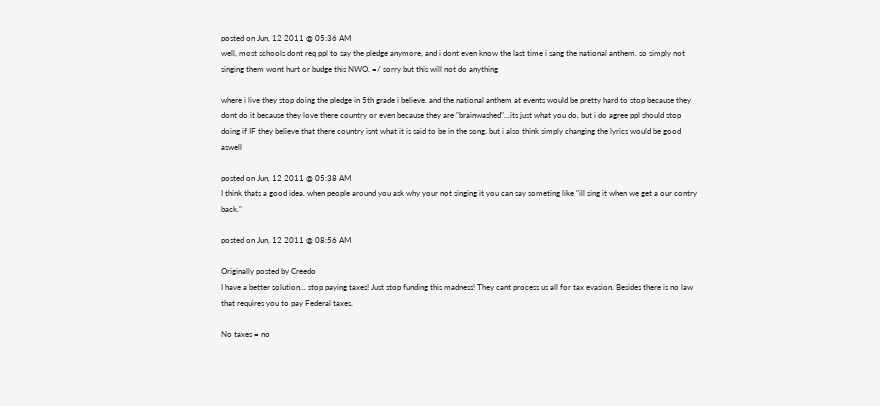posted on Jun, 12 2011 @ 05:36 AM
well, most schools dont req ppl to say the pledge anymore, and i dont even know the last time i sang the national anthem. so simply not singing them wont hurt or budge this NWO. =/ sorry but this will not do anything

where i live they stop doing the pledge in 5th grade i believe. and the national anthem at events would be pretty hard to stop because they dont do it because they love there country or even because they are "brainwashed"...its just what you do, but i do agree ppl should stop doing if IF they believe that there country isnt what it is said to be in the song. but i also think simply changing the lyrics would be good aswell

posted on Jun, 12 2011 @ 05:38 AM
I think thats a good idea. when people around you ask why your not singing it you can say someting like "ill sing it when we get a our contry back."

posted on Jun, 12 2011 @ 08:56 AM

Originally posted by Creedo
I have a better solution... stop paying taxes! Just stop funding this madness! They cant process us all for tax evasion. Besides there is no law that requires you to pay Federal taxes.

No taxes = no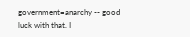government=anarchy -- good luck with that. I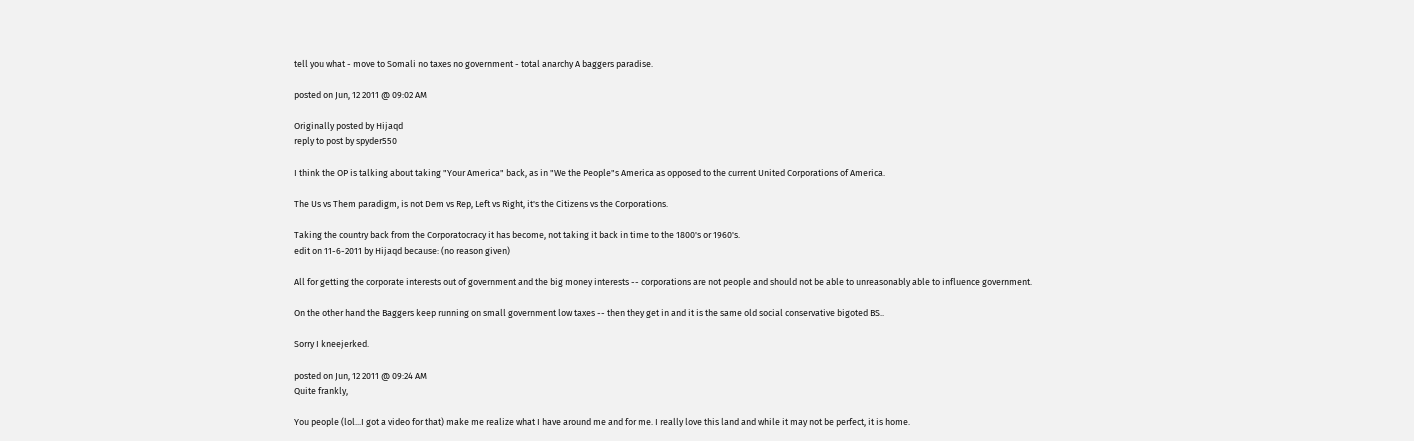tell you what - move to Somali no taxes no government - total anarchy A baggers paradise.

posted on Jun, 12 2011 @ 09:02 AM

Originally posted by Hijaqd
reply to post by spyder550

I think the OP is talking about taking "Your America" back, as in "We the People"s America as opposed to the current United Corporations of America.

The Us vs Them paradigm, is not Dem vs Rep, Left vs Right, it's the Citizens vs the Corporations.

Taking the country back from the Corporatocracy it has become, not taking it back in time to the 1800's or 1960's.
edit on 11-6-2011 by Hijaqd because: (no reason given)

All for getting the corporate interests out of government and the big money interests -- corporations are not people and should not be able to unreasonably able to influence government.

On the other hand the Baggers keep running on small government low taxes -- then they get in and it is the same old social conservative bigoted BS..

Sorry I kneejerked.

posted on Jun, 12 2011 @ 09:24 AM
Quite frankly,

You people (lol...I got a video for that) make me realize what I have around me and for me. I really love this land and while it may not be perfect, it is home.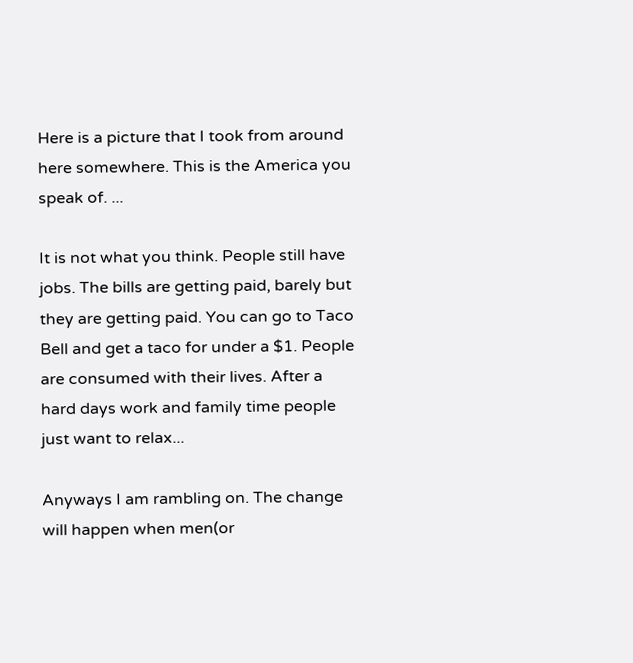Here is a picture that I took from around here somewhere. This is the America you speak of. ...

It is not what you think. People still have jobs. The bills are getting paid, barely but they are getting paid. You can go to Taco Bell and get a taco for under a $1. People are consumed with their lives. After a hard days work and family time people just want to relax...

Anyways I am rambling on. The change will happen when men(or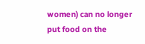women) can no longer put food on the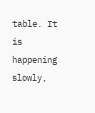table. It is happening slowly,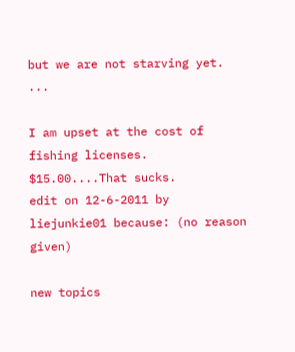but we are not starving yet. ...

I am upset at the cost of fishing licenses. $15.00....That sucks.
edit on 12-6-2011 by liejunkie01 because: (no reason given)

new topics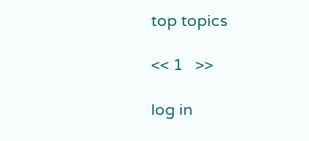top topics

<< 1   >>

log in